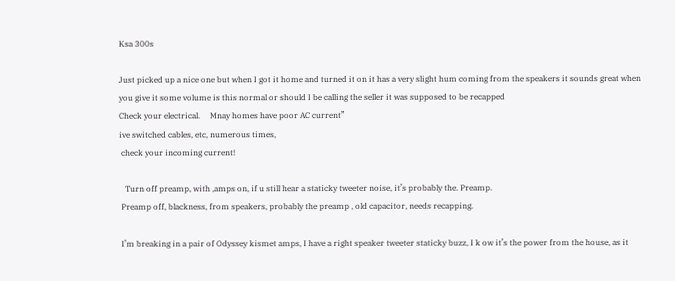Ksa 300s

Just picked up a nice one but when I got it home and turned it on it has a very slight hum coming from the speakers it sounds great when you give it some volume is this normal or should I be calling the seller it was supposed to be recapped
Check your electrical.     Mnay homes have poor AC current”
ive switched cables, etc, numerous times,
 check your incoming current!

   Turn off preamp, with ,amps on, if u still hear a staticky tweeter noise, it’s probably the. Preamp.
 Preamp off, blackness, from speakers, probably the preamp , old capacitor, needs recapping.

 I’m breaking in a pair of Odyssey kismet amps, I have a right speaker tweeter staticky buzz, I k ow it’s the power from the house, as it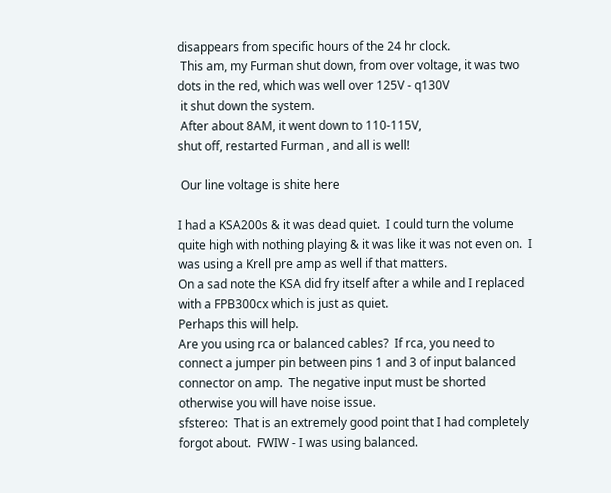disappears from specific hours of the 24 hr clock.
 This am, my Furman shut down, from over voltage, it was two dots in the red, which was well over 125V - q130V
 it shut down the system.
 After about 8AM, it went down to 110-115V,
shut off, restarted Furman , and all is well!

 Our line voltage is shite here

I had a KSA200s & it was dead quiet.  I could turn the volume quite high with nothing playing & it was like it was not even on.  I was using a Krell pre amp as well if that matters.
On a sad note the KSA did fry itself after a while and I replaced with a FPB300cx which is just as quiet.
Perhaps this will help.
Are you using rca or balanced cables?  If rca, you need to connect a jumper pin between pins 1 and 3 of input balanced connector on amp.  The negative input must be shorted otherwise you will have noise issue.
sfstereo:  That is an extremely good point that I had completely forgot about.  FWIW - I was using balanced.